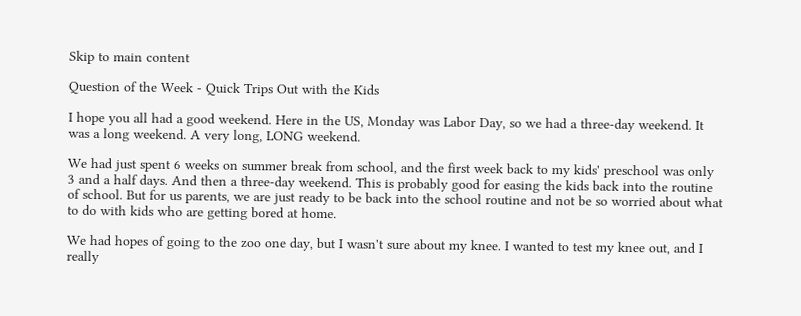Skip to main content

Question of the Week - Quick Trips Out with the Kids

I hope you all had a good weekend. Here in the US, Monday was Labor Day, so we had a three-day weekend. It was a long weekend. A very long, LONG weekend.

We had just spent 6 weeks on summer break from school, and the first week back to my kids' preschool was only 3 and a half days. And then a three-day weekend. This is probably good for easing the kids back into the routine of school. But for us parents, we are just ready to be back into the school routine and not be so worried about what to do with kids who are getting bored at home.

We had hopes of going to the zoo one day, but I wasn't sure about my knee. I wanted to test my knee out, and I really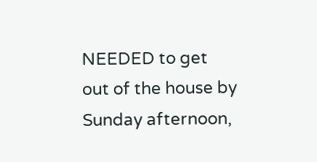NEEDED to get out of the house by Sunday afternoon,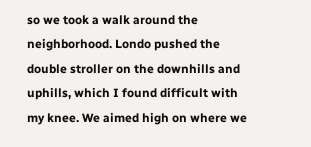so we took a walk around the neighborhood. Londo pushed the double stroller on the downhills and uphills, which I found difficult with my knee. We aimed high on where we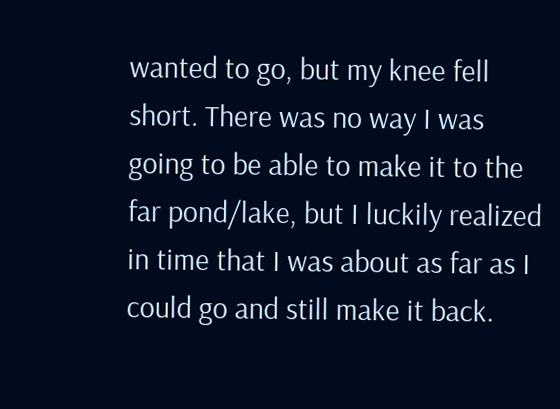wanted to go, but my knee fell short. There was no way I was going to be able to make it to the far pond/lake, but I luckily realized in time that I was about as far as I could go and still make it back.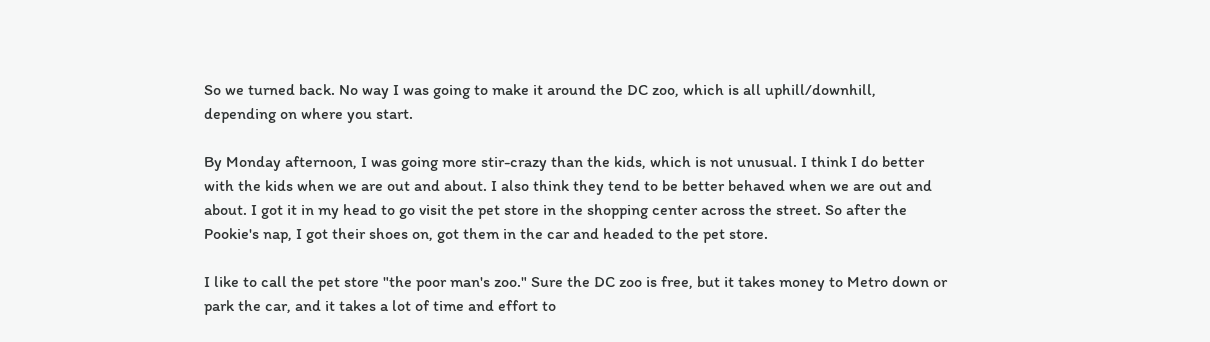So we turned back. No way I was going to make it around the DC zoo, which is all uphill/downhill, depending on where you start.

By Monday afternoon, I was going more stir-crazy than the kids, which is not unusual. I think I do better with the kids when we are out and about. I also think they tend to be better behaved when we are out and about. I got it in my head to go visit the pet store in the shopping center across the street. So after the Pookie's nap, I got their shoes on, got them in the car and headed to the pet store.

I like to call the pet store "the poor man's zoo." Sure the DC zoo is free, but it takes money to Metro down or park the car, and it takes a lot of time and effort to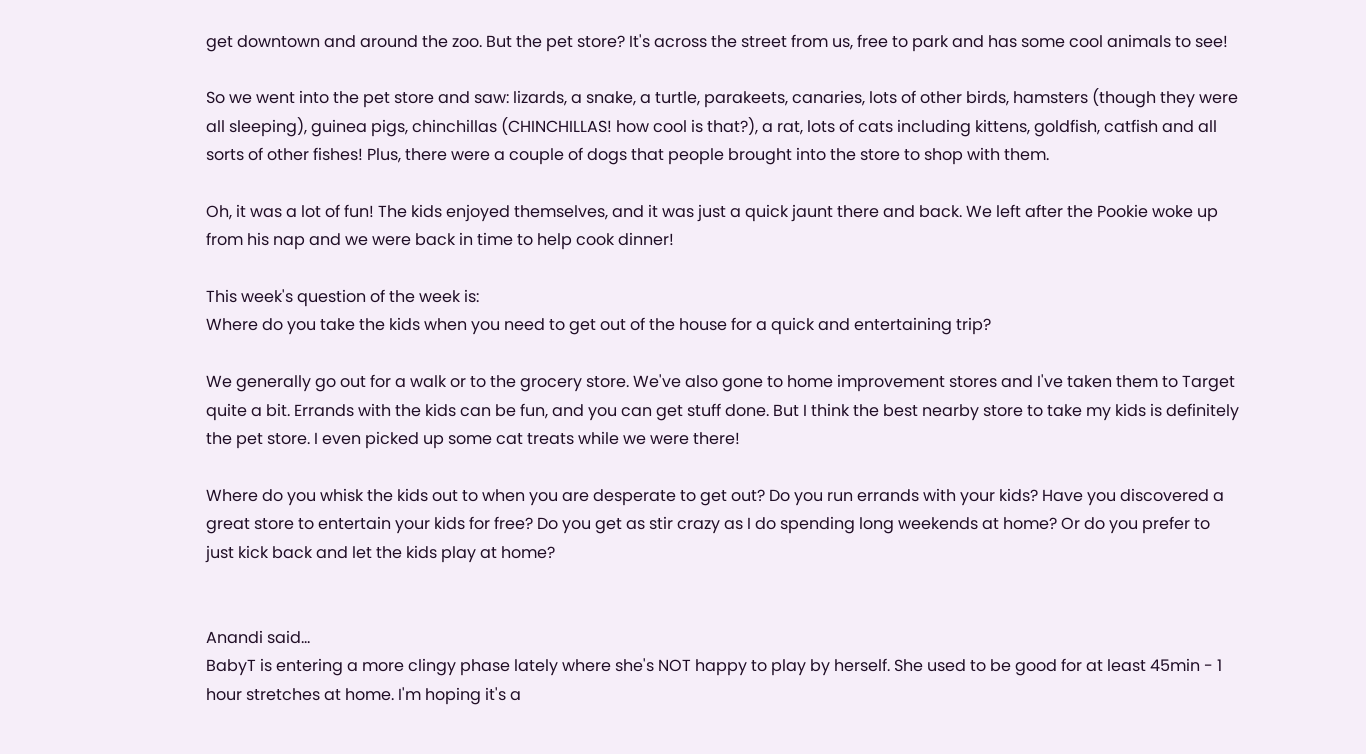get downtown and around the zoo. But the pet store? It's across the street from us, free to park and has some cool animals to see!

So we went into the pet store and saw: lizards, a snake, a turtle, parakeets, canaries, lots of other birds, hamsters (though they were all sleeping), guinea pigs, chinchillas (CHINCHILLAS! how cool is that?), a rat, lots of cats including kittens, goldfish, catfish and all sorts of other fishes! Plus, there were a couple of dogs that people brought into the store to shop with them.

Oh, it was a lot of fun! The kids enjoyed themselves, and it was just a quick jaunt there and back. We left after the Pookie woke up from his nap and we were back in time to help cook dinner!

This week's question of the week is:
Where do you take the kids when you need to get out of the house for a quick and entertaining trip?

We generally go out for a walk or to the grocery store. We've also gone to home improvement stores and I've taken them to Target quite a bit. Errands with the kids can be fun, and you can get stuff done. But I think the best nearby store to take my kids is definitely the pet store. I even picked up some cat treats while we were there!

Where do you whisk the kids out to when you are desperate to get out? Do you run errands with your kids? Have you discovered a great store to entertain your kids for free? Do you get as stir crazy as I do spending long weekends at home? Or do you prefer to just kick back and let the kids play at home?


Anandi said…
BabyT is entering a more clingy phase lately where she's NOT happy to play by herself. She used to be good for at least 45min - 1 hour stretches at home. I'm hoping it's a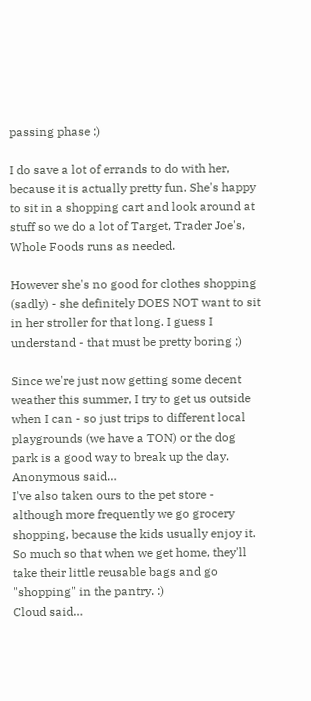passing phase :)

I do save a lot of errands to do with her, because it is actually pretty fun. She's happy to sit in a shopping cart and look around at stuff so we do a lot of Target, Trader Joe's, Whole Foods runs as needed.

However she's no good for clothes shopping (sadly) - she definitely DOES NOT want to sit in her stroller for that long. I guess I understand - that must be pretty boring ;)

Since we're just now getting some decent weather this summer, I try to get us outside when I can - so just trips to different local playgrounds (we have a TON) or the dog park is a good way to break up the day.
Anonymous said…
I've also taken ours to the pet store - although more frequently we go grocery shopping, because the kids usually enjoy it. So much so that when we get home, they'll take their little reusable bags and go "shopping" in the pantry. :)
Cloud said…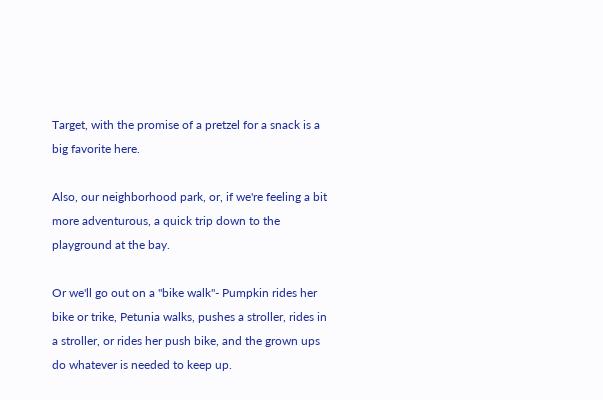Target, with the promise of a pretzel for a snack is a big favorite here.

Also, our neighborhood park, or, if we're feeling a bit more adventurous, a quick trip down to the playground at the bay.

Or we'll go out on a "bike walk"- Pumpkin rides her bike or trike, Petunia walks, pushes a stroller, rides in a stroller, or rides her push bike, and the grown ups do whatever is needed to keep up.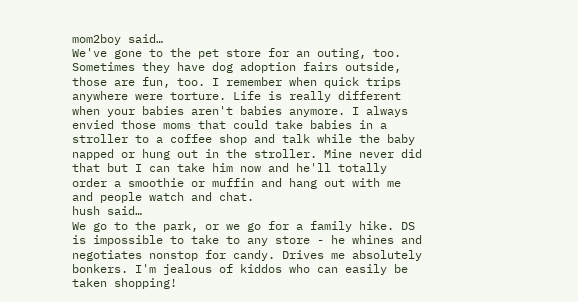mom2boy said…
We've gone to the pet store for an outing, too. Sometimes they have dog adoption fairs outside, those are fun, too. I remember when quick trips anywhere were torture. Life is really different when your babies aren't babies anymore. I always envied those moms that could take babies in a stroller to a coffee shop and talk while the baby napped or hung out in the stroller. Mine never did that but I can take him now and he'll totally order a smoothie or muffin and hang out with me and people watch and chat.
hush said…
We go to the park, or we go for a family hike. DS is impossible to take to any store - he whines and negotiates nonstop for candy. Drives me absolutely bonkers. I'm jealous of kiddos who can easily be taken shopping!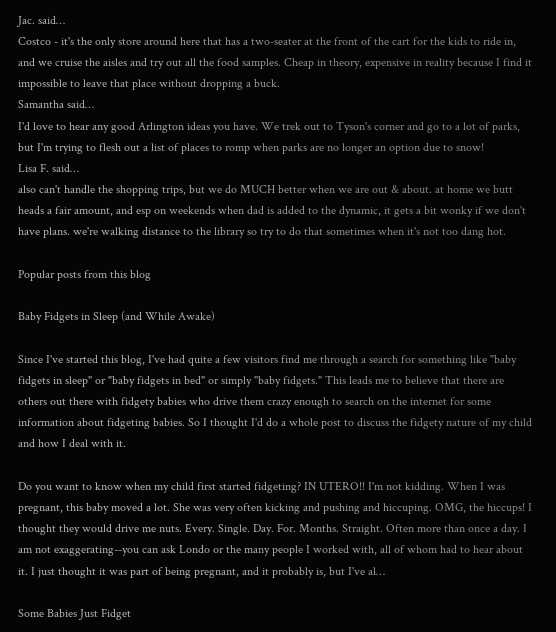Jac. said…
Costco - it's the only store around here that has a two-seater at the front of the cart for the kids to ride in, and we cruise the aisles and try out all the food samples. Cheap in theory, expensive in reality because I find it impossible to leave that place without dropping a buck.
Samantha said…
I'd love to hear any good Arlington ideas you have. We trek out to Tyson's corner and go to a lot of parks, but I'm trying to flesh out a list of places to romp when parks are no longer an option due to snow!
Lisa F. said…
also can't handle the shopping trips, but we do MUCH better when we are out & about. at home we butt heads a fair amount, and esp on weekends when dad is added to the dynamic, it gets a bit wonky if we don't have plans. we're walking distance to the library so try to do that sometimes when it's not too dang hot.

Popular posts from this blog

Baby Fidgets in Sleep (and While Awake)

Since I've started this blog, I've had quite a few visitors find me through a search for something like "baby fidgets in sleep" or "baby fidgets in bed" or simply "baby fidgets." This leads me to believe that there are others out there with fidgety babies who drive them crazy enough to search on the internet for some information about fidgeting babies. So I thought I'd do a whole post to discuss the fidgety nature of my child and how I deal with it.

Do you want to know when my child first started fidgeting? IN UTERO!! I'm not kidding. When I was pregnant, this baby moved a lot. She was very often kicking and pushing and hiccuping. OMG, the hiccups! I thought they would drive me nuts. Every. Single. Day. For. Months. Straight. Often more than once a day. I am not exaggerating--you can ask Londo or the many people I worked with, all of whom had to hear about it. I just thought it was part of being pregnant, and it probably is, but I've al…

Some Babies Just Fidget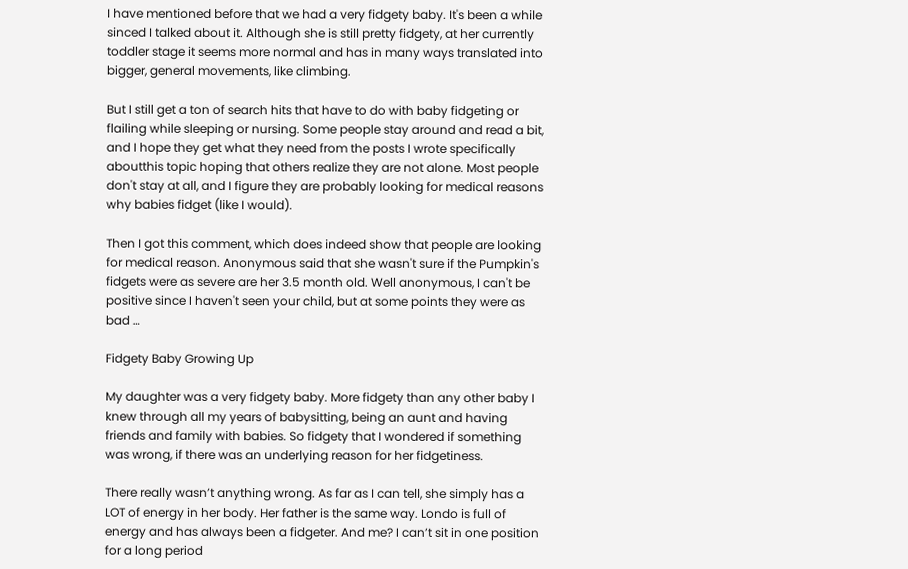I have mentioned before that we had a very fidgety baby. It's been a while sinced I talked about it. Although she is still pretty fidgety, at her currently toddler stage it seems more normal and has in many ways translated into bigger, general movements, like climbing.

But I still get a ton of search hits that have to do with baby fidgeting or flailing while sleeping or nursing. Some people stay around and read a bit, and I hope they get what they need from the posts I wrote specifically aboutthis topic hoping that others realize they are not alone. Most people don't stay at all, and I figure they are probably looking for medical reasons why babies fidget (like I would).

Then I got this comment, which does indeed show that people are looking for medical reason. Anonymous said that she wasn't sure if the Pumpkin's fidgets were as severe are her 3.5 month old. Well anonymous, I can't be positive since I haven't seen your child, but at some points they were as bad …

Fidgety Baby Growing Up

My daughter was a very fidgety baby. More fidgety than any other baby I knew through all my years of babysitting, being an aunt and having friends and family with babies. So fidgety that I wondered if something was wrong, if there was an underlying reason for her fidgetiness.

There really wasn’t anything wrong. As far as I can tell, she simply has a LOT of energy in her body. Her father is the same way. Londo is full of energy and has always been a fidgeter. And me? I can’t sit in one position for a long period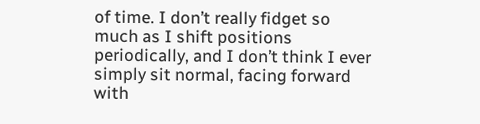of time. I don’t really fidget so much as I shift positions periodically, and I don’t think I ever simply sit normal, facing forward with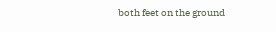both feet on the ground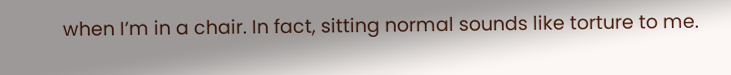when I’m in a chair. In fact, sitting normal sounds like torture to me.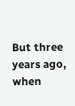But three years ago, when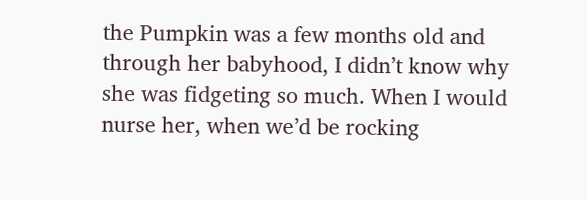the Pumpkin was a few months old and through her babyhood, I didn’t know why she was fidgeting so much. When I would nurse her, when we’d be rocking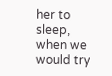her to sleep, when we would try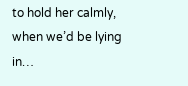to hold her calmly, when we’d be lying in…